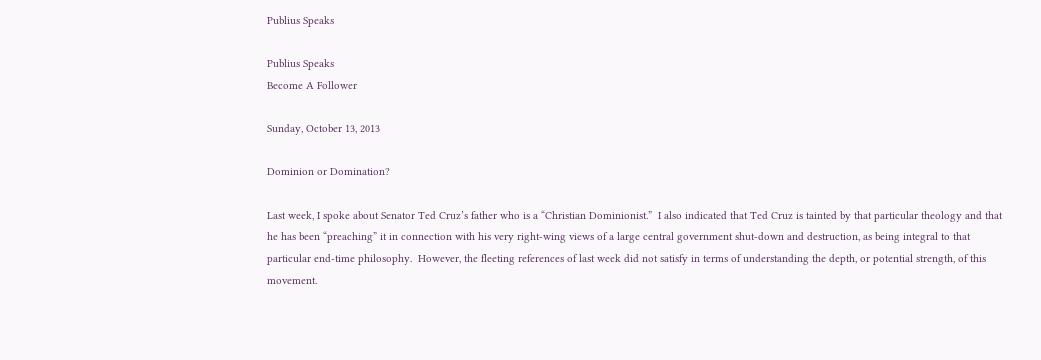Publius Speaks

Publius Speaks
Become A Follower

Sunday, October 13, 2013

Dominion or Domination?

Last week, I spoke about Senator Ted Cruz’s father who is a “Christian Dominionist.”  I also indicated that Ted Cruz is tainted by that particular theology and that he has been “preaching” it in connection with his very right-wing views of a large central government shut-down and destruction, as being integral to that particular end-time philosophy.  However, the fleeting references of last week did not satisfy in terms of understanding the depth, or potential strength, of this movement.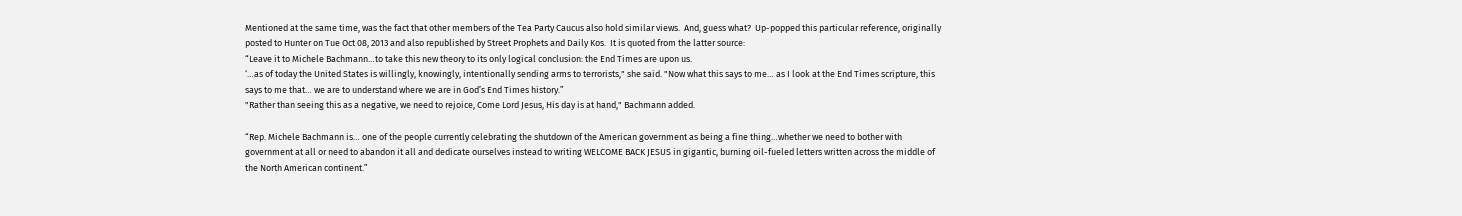Mentioned at the same time, was the fact that other members of the Tea Party Caucus also hold similar views.  And, guess what?  Up-popped this particular reference, originally posted to Hunter on Tue Oct 08, 2013 and also republished by Street Prophets and Daily Kos.  It is quoted from the latter source:
“Leave it to Michele Bachmann…to take this new theory to its only logical conclusion: the End Times are upon us.
‘…as of today the United States is willingly, knowingly, intentionally sending arms to terrorists," she said. "Now what this says to me… as I look at the End Times scripture, this says to me that… we are to understand where we are in God’s End Times history.”
"Rather than seeing this as a negative, we need to rejoice, Come Lord Jesus, His day is at hand," Bachmann added.

“Rep. Michele Bachmann is… one of the people currently celebrating the shutdown of the American government as being a fine thing…whether we need to bother with government at all or need to abandon it all and dedicate ourselves instead to writing WELCOME BACK JESUS in gigantic, burning oil-fueled letters written across the middle of the North American continent.”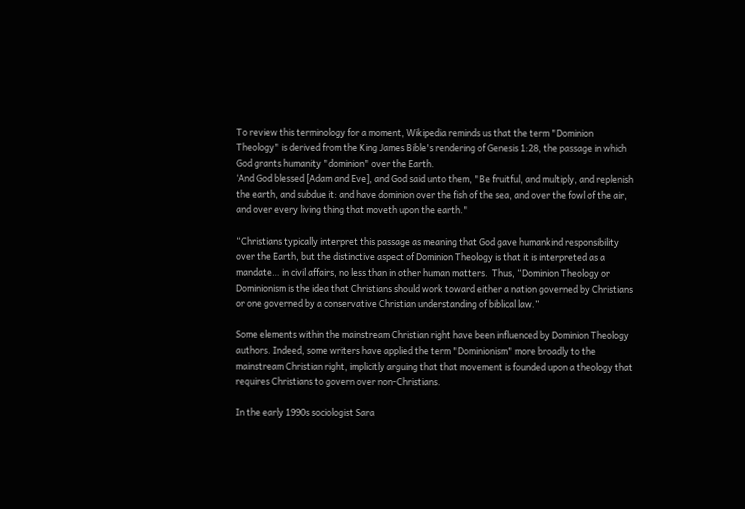To review this terminology for a moment, Wikipedia reminds us that the term "Dominion Theology" is derived from the King James Bible's rendering of Genesis 1:28, the passage in which God grants humanity "dominion" over the Earth.
‘And God blessed [Adam and Eve], and God said unto them, "Be fruitful, and multiply, and replenish the earth, and subdue it: and have dominion over the fish of the sea, and over the fowl of the air, and over every living thing that moveth upon the earth."

“Christians typically interpret this passage as meaning that God gave humankind responsibility over the Earth, but the distinctive aspect of Dominion Theology is that it is interpreted as a mandate… in civil affairs, no less than in other human matters.  Thus, “Dominion Theology or Dominionism is the idea that Christians should work toward either a nation governed by Christians or one governed by a conservative Christian understanding of biblical law.”

Some elements within the mainstream Christian right have been influenced by Dominion Theology authors. Indeed, some writers have applied the term "Dominionism" more broadly to the mainstream Christian right, implicitly arguing that that movement is founded upon a theology that requires Christians to govern over non-Christians.

In the early 1990s sociologist Sara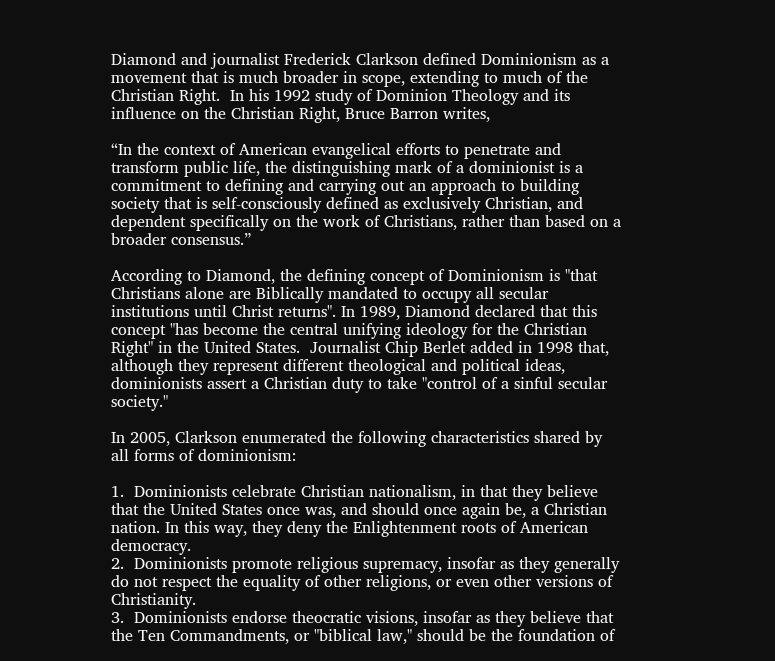Diamond and journalist Frederick Clarkson defined Dominionism as a movement that is much broader in scope, extending to much of the Christian Right.  In his 1992 study of Dominion Theology and its influence on the Christian Right, Bruce Barron writes,

“In the context of American evangelical efforts to penetrate and transform public life, the distinguishing mark of a dominionist is a commitment to defining and carrying out an approach to building society that is self-consciously defined as exclusively Christian, and dependent specifically on the work of Christians, rather than based on a broader consensus.”

According to Diamond, the defining concept of Dominionism is "that Christians alone are Biblically mandated to occupy all secular institutions until Christ returns". In 1989, Diamond declared that this concept "has become the central unifying ideology for the Christian Right" in the United States.  Journalist Chip Berlet added in 1998 that, although they represent different theological and political ideas, dominionists assert a Christian duty to take "control of a sinful secular society."

In 2005, Clarkson enumerated the following characteristics shared by all forms of dominionism:

1.  Dominionists celebrate Christian nationalism, in that they believe that the United States once was, and should once again be, a Christian nation. In this way, they deny the Enlightenment roots of American democracy.
2.  Dominionists promote religious supremacy, insofar as they generally do not respect the equality of other religions, or even other versions of Christianity.
3.  Dominionists endorse theocratic visions, insofar as they believe that the Ten Commandments, or "biblical law," should be the foundation of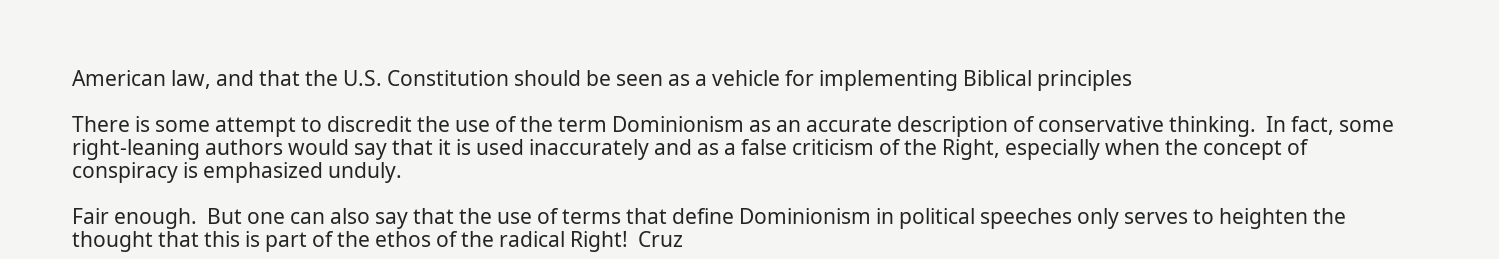American law, and that the U.S. Constitution should be seen as a vehicle for implementing Biblical principles

There is some attempt to discredit the use of the term Dominionism as an accurate description of conservative thinking.  In fact, some right-leaning authors would say that it is used inaccurately and as a false criticism of the Right, especially when the concept of conspiracy is emphasized unduly.

Fair enough.  But one can also say that the use of terms that define Dominionism in political speeches only serves to heighten the thought that this is part of the ethos of the radical Right!  Cruz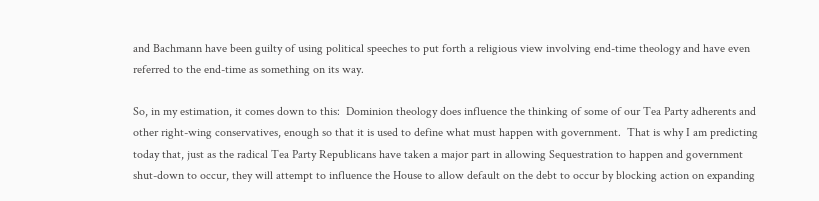and Bachmann have been guilty of using political speeches to put forth a religious view involving end-time theology and have even referred to the end-time as something on its way.

So, in my estimation, it comes down to this:  Dominion theology does influence the thinking of some of our Tea Party adherents and other right-wing conservatives, enough so that it is used to define what must happen with government.  That is why I am predicting today that, just as the radical Tea Party Republicans have taken a major part in allowing Sequestration to happen and government shut-down to occur, they will attempt to influence the House to allow default on the debt to occur by blocking action on expanding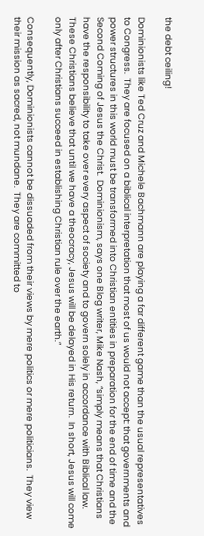the debt ceiling!

Dominionists like Ted Cruz and Michele Bachmann are playing a far different game than the usual representatives to Congress.  They are focused on a biblical interpretation that most of us would not accept: that governments and power structures in this world must be transformed into Christian entities in preparation for the end of time and the Second Coming of Jesus the Christ.  Dominionism, says one Blog writer, Mike Nash, “simply means that Christians have the responsibility to take over every aspect of society and to govern solely in accordance with Biblical law. These Christians believe that until we have a theocracy, Jesus will be delayed in His return.  In short, Jesus will come only after Christians succeed in establishing Christian rule over the earth.”

Consequently, Dominionists cannot be dissuaded from their views by mere politics or mere politicians.  They view their mission as sacred, not mundane.  They are committed to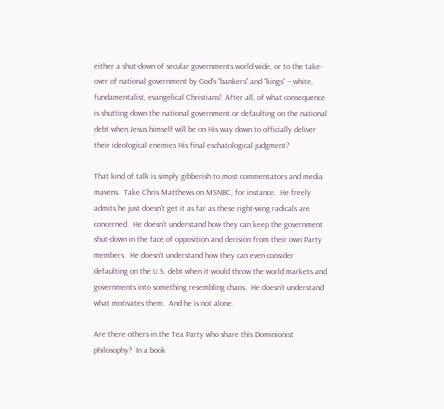either a shut-down of secular governments world-wide, or to the take-over of national government by God’s “bankers” and “kings” -- white, fundamentalist, evangelical Christians!  After all, of what consequence is shutting down the national government or defaulting on the national debt when Jesus himself will be on His way down to officially deliver their ideological enemies His final eschatological judgment?

That kind of talk is simply gibberish to most commentators and media mavens.  Take Chris Matthews on MSNBC, for instance.  He freely admits he just doesn’t get it as far as these right-wing radicals are concerned.  He doesn’t understand how they can keep the government shut-down in the face of opposition and derision from their own Party members.  He doesn’t understand how they can even consider defaulting on the U.S. debt when it would throw the world markets and governments into something resembling chaos.  He doesn’t understand what motivates them.  And he is not alone.

Are there others in the Tea Party who share this Dominionist philosophy?  In a book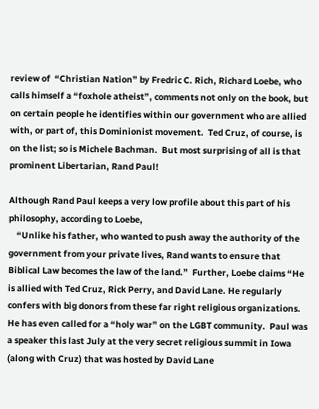review of  “Christian Nation” by Fredric C. Rich, Richard Loebe, who calls himself a “foxhole atheist”, comments not only on the book, but on certain people he identifies within our government who are allied with, or part of, this Dominionist movement.  Ted Cruz, of course, is on the list; so is Michele Bachman.  But most surprising of all is that prominent Libertarian, Rand Paul!

Although Rand Paul keeps a very low profile about this part of his philosophy, according to Loebe,
    “Unlike his father, who wanted to push away the authority of the government from your private lives, Rand wants to ensure that Biblical Law becomes the law of the land.”  Further, Loebe claims “He is allied with Ted Cruz, Rick Perry, and David Lane. He regularly confers with big donors from these far right religious organizations. He has even called for a “holy war” on the LGBT community.  Paul was a speaker this last July at the very secret religious summit in Iowa (along with Cruz) that was hosted by David Lane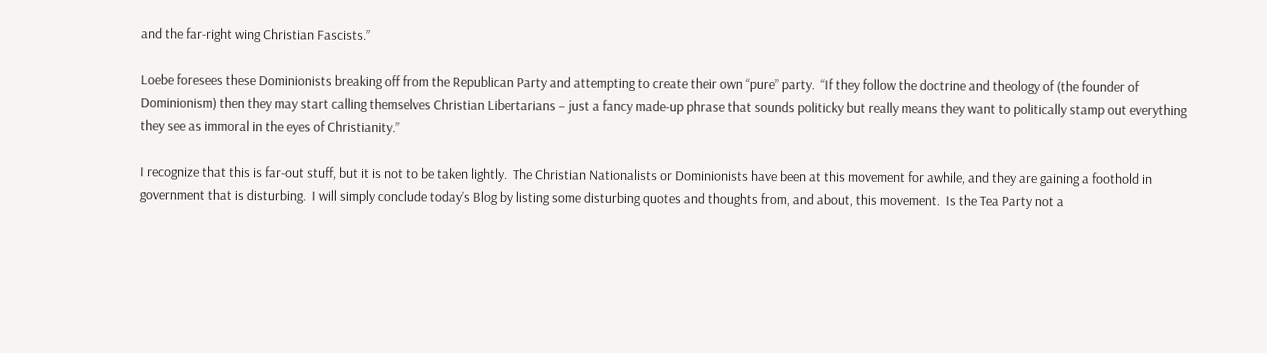and the far-right wing Christian Fascists.”

Loebe foresees these Dominionists breaking off from the Republican Party and attempting to create their own “pure” party.  “If they follow the doctrine and theology of (the founder of Dominionism) then they may start calling themselves Christian Libertarians – just a fancy made-up phrase that sounds politicky but really means they want to politically stamp out everything they see as immoral in the eyes of Christianity.”

I recognize that this is far-out stuff, but it is not to be taken lightly.  The Christian Nationalists or Dominionists have been at this movement for awhile, and they are gaining a foothold in government that is disturbing.  I will simply conclude today’s Blog by listing some disturbing quotes and thoughts from, and about, this movement.  Is the Tea Party not a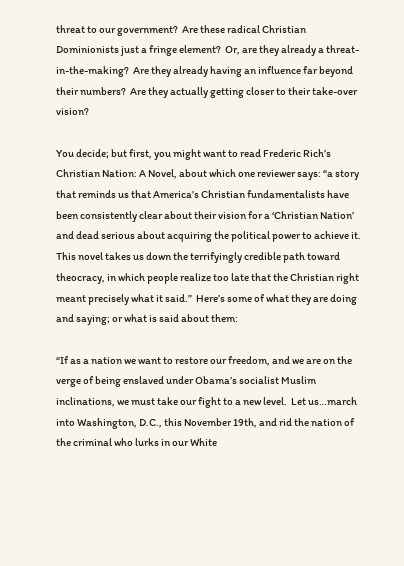threat to our government?  Are these radical Christian Dominionists just a fringe element?  Or, are they already a threat-in-the-making?  Are they already having an influence far beyond their numbers?  Are they actually getting closer to their take-over vision?

You decide; but first, you might want to read Frederic Rich’s Christian Nation: A Novel, about which one reviewer says: “a story that reminds us that America’s Christian fundamentalists have been consistently clear about their vision for a ‘Christian Nation’ and dead serious about acquiring the political power to achieve it. This novel takes us down the terrifyingly credible path toward theocracy, in which people realize too late that the Christian right meant precisely what it said.”  Here’s some of what they are doing and saying; or what is said about them:

“If as a nation we want to restore our freedom, and we are on the verge of being enslaved under Obama’s socialist Muslim inclinations, we must take our fight to a new level.  Let us…march into Washington, D.C., this November 19th, and rid the nation of the criminal who lurks in our White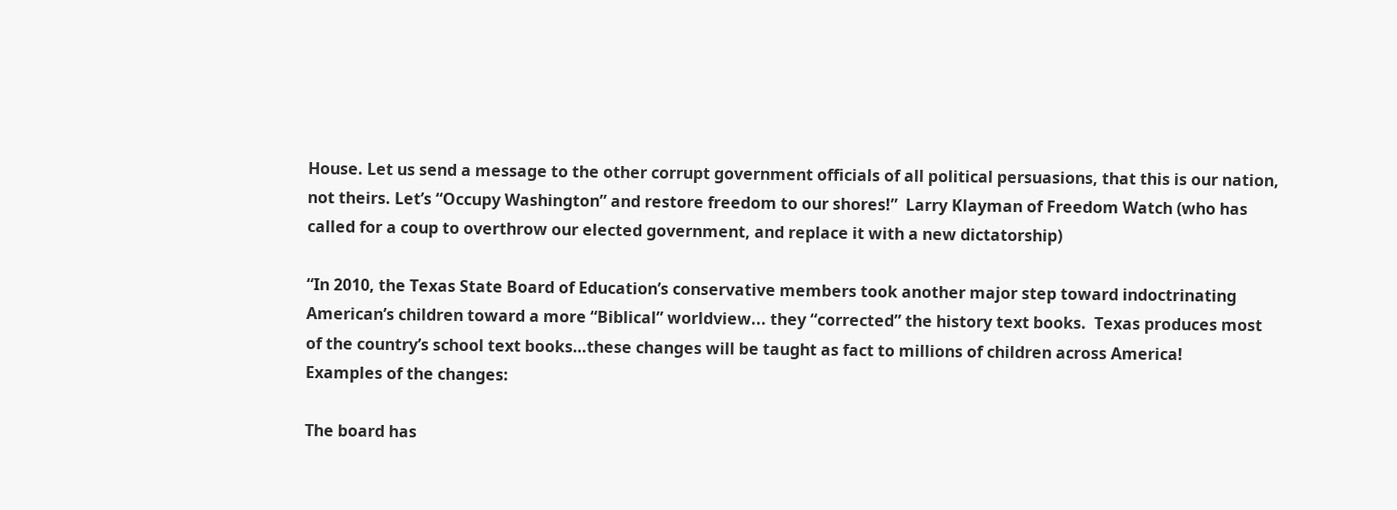House. Let us send a message to the other corrupt government officials of all political persuasions, that this is our nation, not theirs. Let’s “Occupy Washington” and restore freedom to our shores!”  Larry Klayman of Freedom Watch (who has called for a coup to overthrow our elected government, and replace it with a new dictatorship)

“In 2010, the Texas State Board of Education’s conservative members took another major step toward indoctrinating American’s children toward a more “Biblical” worldview... they “corrected” the history text books.  Texas produces most of the country’s school text books…these changes will be taught as fact to millions of children across America!
Examples of the changes:

The board has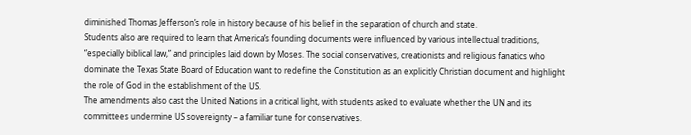diminished Thomas Jefferson’s role in history because of his belief in the separation of church and state.
Students also are required to learn that America’s founding documents were influenced by various intellectual traditions, “especially biblical law,” and principles laid down by Moses. The social conservatives, creationists and religious fanatics who dominate the Texas State Board of Education want to redefine the Constitution as an explicitly Christian document and highlight the role of God in the establishment of the US.
The amendments also cast the United Nations in a critical light, with students asked to evaluate whether the UN and its committees undermine US sovereignty – a familiar tune for conservatives.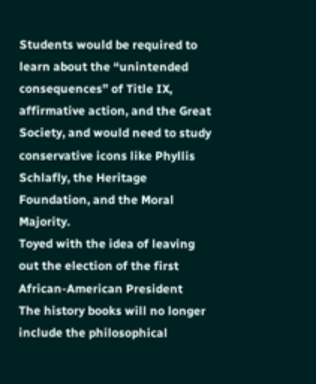Students would be required to learn about the “unintended consequences” of Title IX, affirmative action, and the Great Society, and would need to study conservative icons like Phyllis Schlafly, the Heritage Foundation, and the Moral Majority.
Toyed with the idea of leaving out the election of the first African-American President
The history books will no longer include the philosophical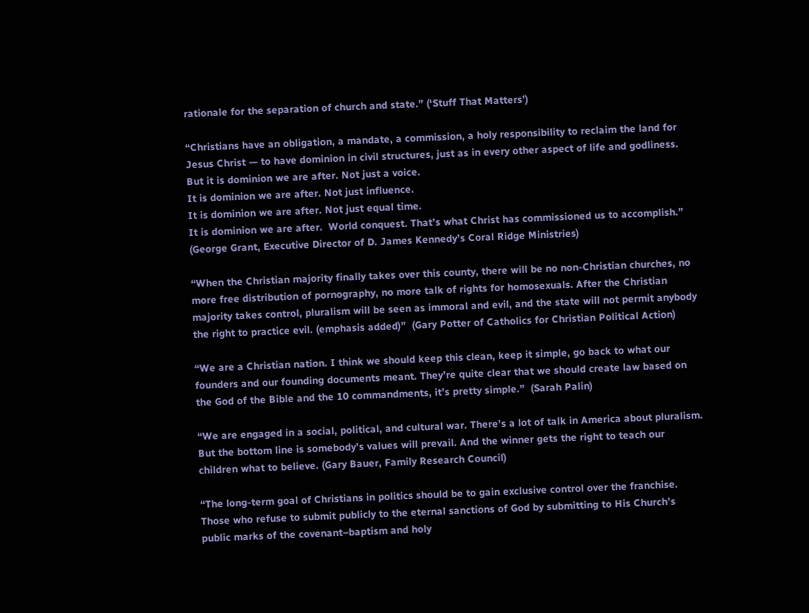rationale for the separation of church and state.” (‘Stuff That Matters’)

“Christians have an obligation, a mandate, a commission, a holy responsibility to reclaim the land for Jesus Christ — to have dominion in civil structures, just as in every other aspect of life and godliness.
But it is dominion we are after. Not just a voice.
It is dominion we are after. Not just influence.
It is dominion we are after. Not just equal time.
It is dominion we are after.  World conquest. That’s what Christ has commissioned us to accomplish.”
(George Grant, Executive Director of D. James Kennedy’s Coral Ridge Ministries)

“When the Christian majority finally takes over this county, there will be no non-Christian churches, no more free distribution of pornography, no more talk of rights for homosexuals. After the Christian majority takes control, pluralism will be seen as immoral and evil, and the state will not permit anybody the right to practice evil. (emphasis added)”  (Gary Potter of Catholics for Christian Political Action)

“We are a Christian nation. I think we should keep this clean, keep it simple, go back to what our founders and our founding documents meant. They’re quite clear that we should create law based on the God of the Bible and the 10 commandments, it’s pretty simple.”  (Sarah Palin)

“We are engaged in a social, political, and cultural war. There’s a lot of talk in America about pluralism. But the bottom line is somebody’s values will prevail. And the winner gets the right to teach our children what to believe. (Gary Bauer, Family Research Council)

“The long-term goal of Christians in politics should be to gain exclusive control over the franchise. Those who refuse to submit publicly to the eternal sanctions of God by submitting to His Church’s public marks of the covenant–baptism and holy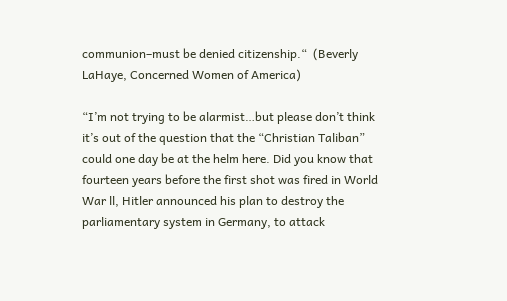communion–must be denied citizenship.“  (Beverly LaHaye, Concerned Women of America)

“I’m not trying to be alarmist…but please don’t think it’s out of the question that the “Christian Taliban” could one day be at the helm here. Did you know that fourteen years before the first shot was fired in World War ll, Hitler announced his plan to destroy the parliamentary system in Germany, to attack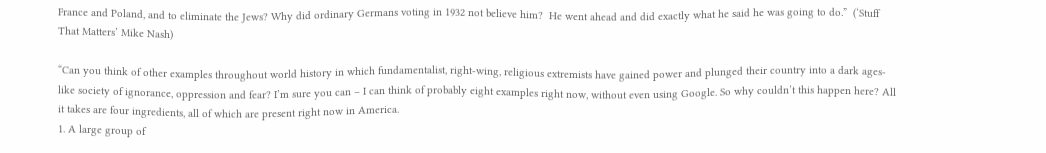France and Poland, and to eliminate the Jews? Why did ordinary Germans voting in 1932 not believe him?  He went ahead and did exactly what he said he was going to do.”  (‘Stuff That Matters’ Mike Nash)

“Can you think of other examples throughout world history in which fundamentalist, right-wing, religious extremists have gained power and plunged their country into a dark ages-like society of ignorance, oppression and fear? I’m sure you can – I can think of probably eight examples right now, without even using Google. So why couldn’t this happen here? All it takes are four ingredients, all of which are present right now in America.
1. A large group of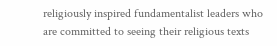religiously inspired fundamentalist leaders who are committed to seeing their religious texts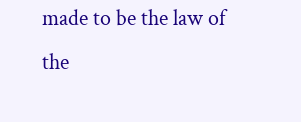made to be the law of the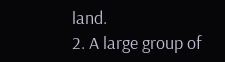land.
2. A large group of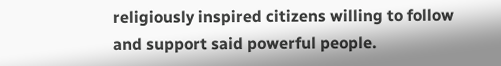religiously inspired citizens willing to follow and support said powerful people.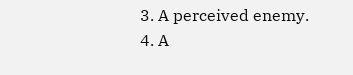3. A perceived enemy.
4. A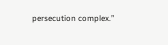persecution complex.”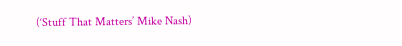(‘Stuff That Matters’ Mike Nash)